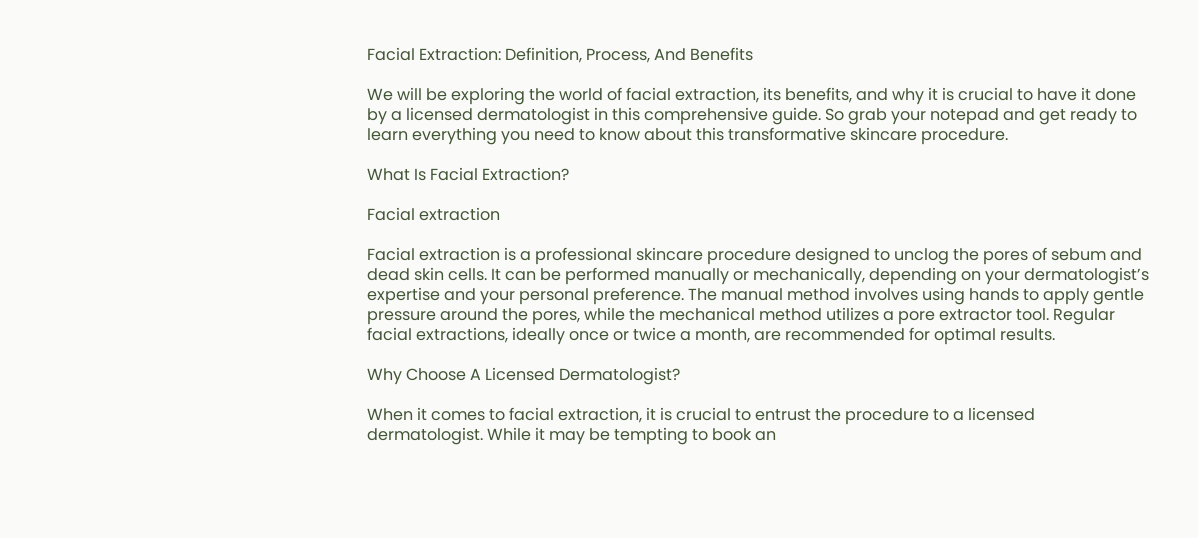Facial Extraction: Definition, Process, And Benefits

We will be exploring the world of facial extraction, its benefits, and why it is crucial to have it done by a licensed dermatologist in this comprehensive guide. So grab your notepad and get ready to learn everything you need to know about this transformative skincare procedure.

What Is Facial Extraction?

Facial extraction

Facial extraction is a professional skincare procedure designed to unclog the pores of sebum and dead skin cells. It can be performed manually or mechanically, depending on your dermatologist’s expertise and your personal preference. The manual method involves using hands to apply gentle pressure around the pores, while the mechanical method utilizes a pore extractor tool. Regular facial extractions, ideally once or twice a month, are recommended for optimal results.

Why Choose A Licensed Dermatologist?

When it comes to facial extraction, it is crucial to entrust the procedure to a licensed dermatologist. While it may be tempting to book an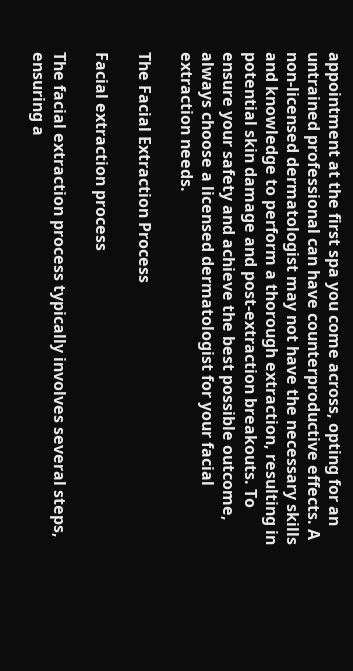appointment at the first spa you come across, opting for an untrained professional can have counterproductive effects. A non-licensed dermatologist may not have the necessary skills and knowledge to perform a thorough extraction, resulting in potential skin damage and post-extraction breakouts. To ensure your safety and achieve the best possible outcome, always choose a licensed dermatologist for your facial extraction needs.

The Facial Extraction Process

Facial extraction process

The facial extraction process typically involves several steps, ensuring a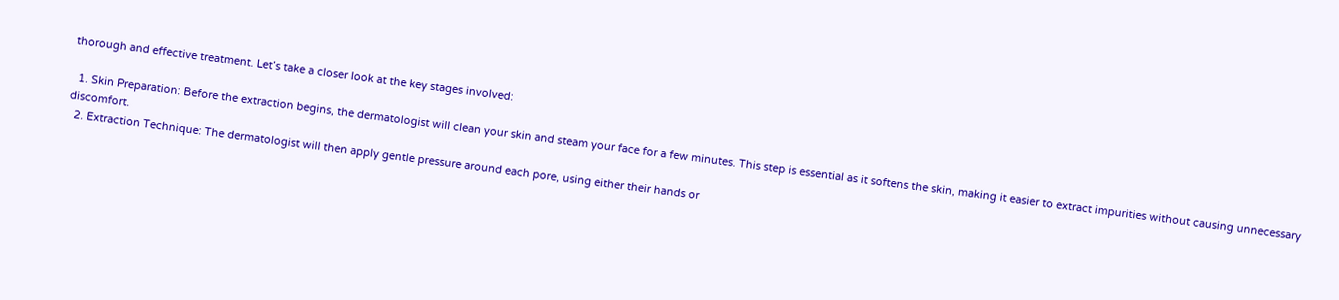thorough and effective treatment. Let’s take a closer look at the key stages involved:

  1. Skin Preparation: Before the extraction begins, the dermatologist will clean your skin and steam your face for a few minutes. This step is essential as it softens the skin, making it easier to extract impurities without causing unnecessary discomfort.
  2. Extraction Technique: The dermatologist will then apply gentle pressure around each pore, using either their hands or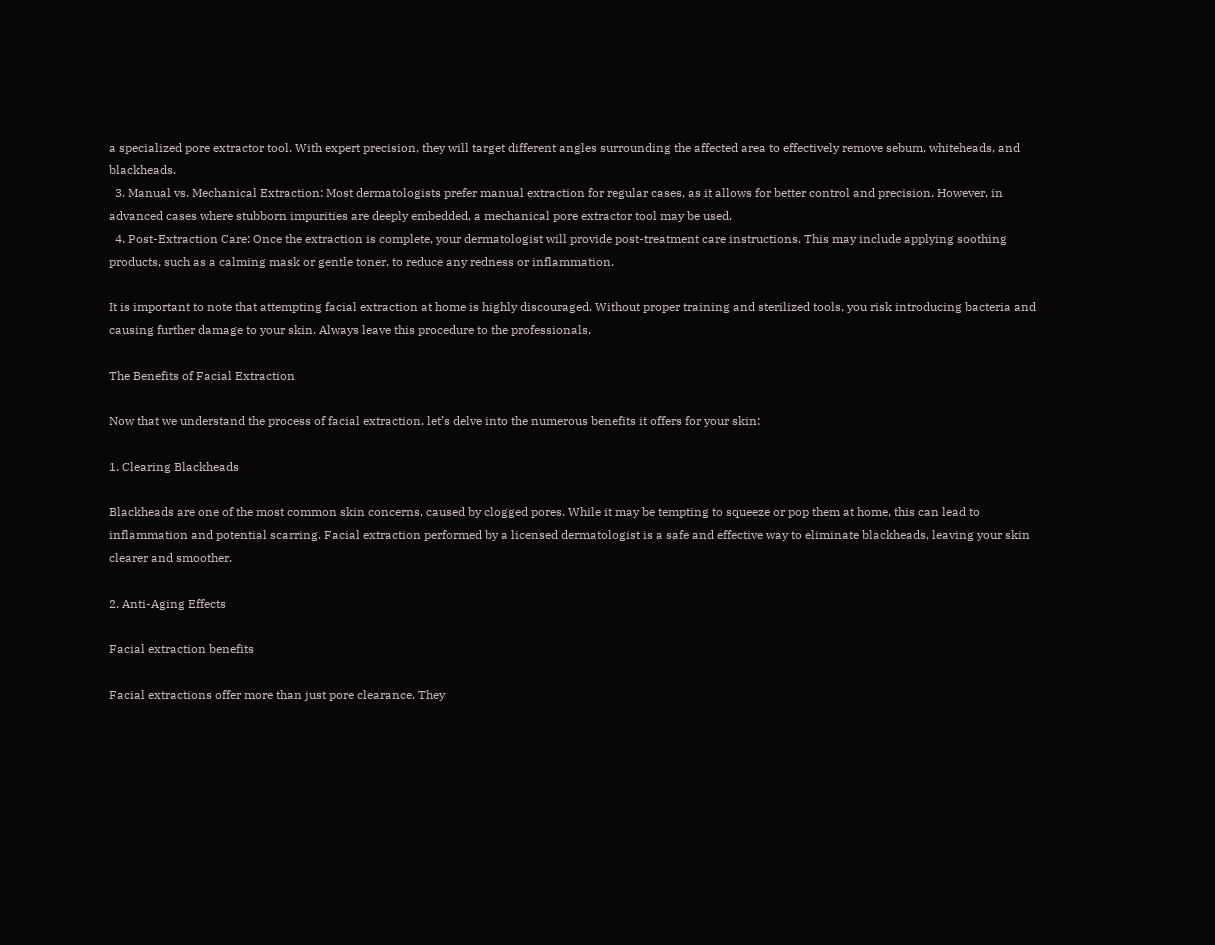a specialized pore extractor tool. With expert precision, they will target different angles surrounding the affected area to effectively remove sebum, whiteheads, and blackheads.
  3. Manual vs. Mechanical Extraction: Most dermatologists prefer manual extraction for regular cases, as it allows for better control and precision. However, in advanced cases where stubborn impurities are deeply embedded, a mechanical pore extractor tool may be used.
  4. Post-Extraction Care: Once the extraction is complete, your dermatologist will provide post-treatment care instructions. This may include applying soothing products, such as a calming mask or gentle toner, to reduce any redness or inflammation.

It is important to note that attempting facial extraction at home is highly discouraged. Without proper training and sterilized tools, you risk introducing bacteria and causing further damage to your skin. Always leave this procedure to the professionals.

The Benefits of Facial Extraction

Now that we understand the process of facial extraction, let’s delve into the numerous benefits it offers for your skin:

1. Clearing Blackheads

Blackheads are one of the most common skin concerns, caused by clogged pores. While it may be tempting to squeeze or pop them at home, this can lead to inflammation and potential scarring. Facial extraction performed by a licensed dermatologist is a safe and effective way to eliminate blackheads, leaving your skin clearer and smoother.

2. Anti-Aging Effects

Facial extraction benefits

Facial extractions offer more than just pore clearance. They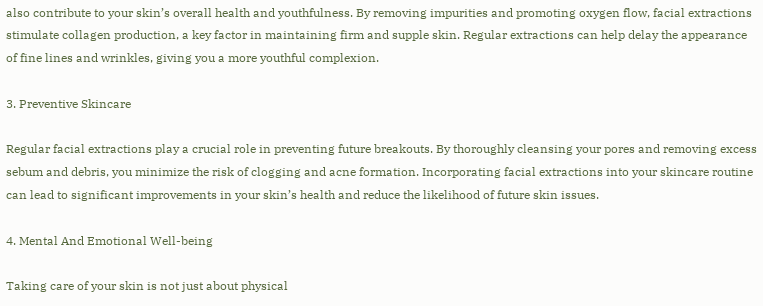also contribute to your skin’s overall health and youthfulness. By removing impurities and promoting oxygen flow, facial extractions stimulate collagen production, a key factor in maintaining firm and supple skin. Regular extractions can help delay the appearance of fine lines and wrinkles, giving you a more youthful complexion.

3. Preventive Skincare

Regular facial extractions play a crucial role in preventing future breakouts. By thoroughly cleansing your pores and removing excess sebum and debris, you minimize the risk of clogging and acne formation. Incorporating facial extractions into your skincare routine can lead to significant improvements in your skin’s health and reduce the likelihood of future skin issues.

4. Mental And Emotional Well-being

Taking care of your skin is not just about physical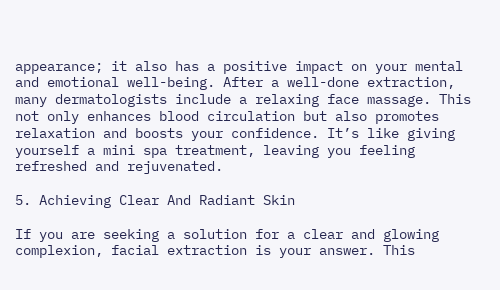appearance; it also has a positive impact on your mental and emotional well-being. After a well-done extraction, many dermatologists include a relaxing face massage. This not only enhances blood circulation but also promotes relaxation and boosts your confidence. It’s like giving yourself a mini spa treatment, leaving you feeling refreshed and rejuvenated.

5. Achieving Clear And Radiant Skin

If you are seeking a solution for a clear and glowing complexion, facial extraction is your answer. This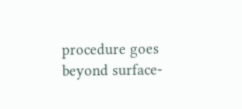procedure goes beyond surface-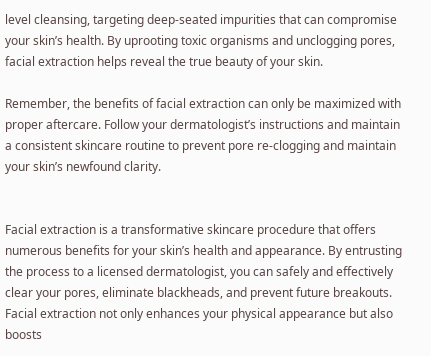level cleansing, targeting deep-seated impurities that can compromise your skin’s health. By uprooting toxic organisms and unclogging pores, facial extraction helps reveal the true beauty of your skin.

Remember, the benefits of facial extraction can only be maximized with proper aftercare. Follow your dermatologist’s instructions and maintain a consistent skincare routine to prevent pore re-clogging and maintain your skin’s newfound clarity.


Facial extraction is a transformative skincare procedure that offers numerous benefits for your skin’s health and appearance. By entrusting the process to a licensed dermatologist, you can safely and effectively clear your pores, eliminate blackheads, and prevent future breakouts. Facial extraction not only enhances your physical appearance but also boosts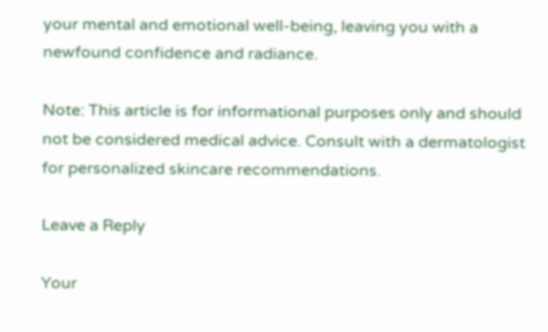your mental and emotional well-being, leaving you with a newfound confidence and radiance.

Note: This article is for informational purposes only and should not be considered medical advice. Consult with a dermatologist for personalized skincare recommendations.

Leave a Reply

Your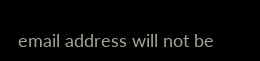email address will not be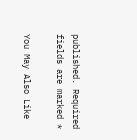published. Required fields are marked *

You May Also Like